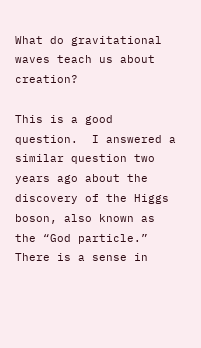What do gravitational waves teach us about creation?

This is a good question.  I answered a similar question two years ago about the discovery of the Higgs boson, also known as the “God particle.”  There is a sense in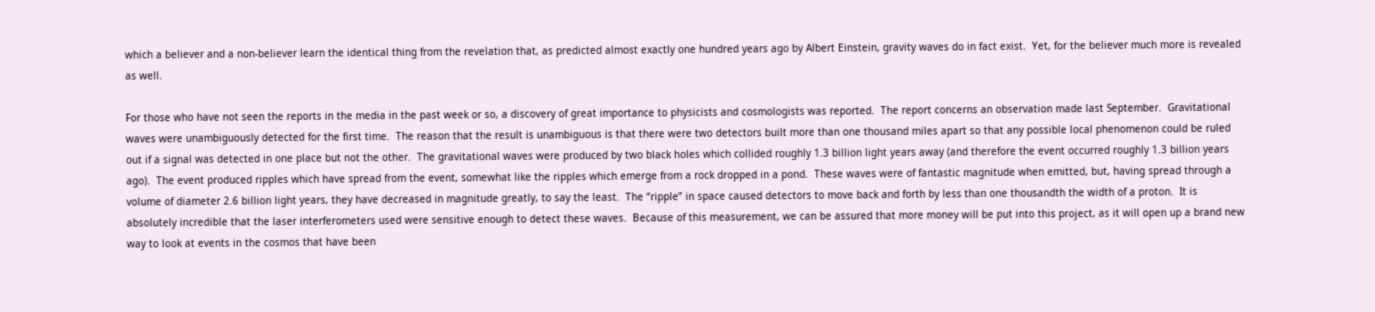which a believer and a non-believer learn the identical thing from the revelation that, as predicted almost exactly one hundred years ago by Albert Einstein, gravity waves do in fact exist.  Yet, for the believer much more is revealed as well.

For those who have not seen the reports in the media in the past week or so, a discovery of great importance to physicists and cosmologists was reported.  The report concerns an observation made last September.  Gravitational waves were unambiguously detected for the first time.  The reason that the result is unambiguous is that there were two detectors built more than one thousand miles apart so that any possible local phenomenon could be ruled out if a signal was detected in one place but not the other.  The gravitational waves were produced by two black holes which collided roughly 1.3 billion light years away (and therefore the event occurred roughly 1.3 billion years ago).  The event produced ripples which have spread from the event, somewhat like the ripples which emerge from a rock dropped in a pond.  These waves were of fantastic magnitude when emitted, but, having spread through a volume of diameter 2.6 billion light years, they have decreased in magnitude greatly, to say the least.  The “ripple” in space caused detectors to move back and forth by less than one thousandth the width of a proton.  It is absolutely incredible that the laser interferometers used were sensitive enough to detect these waves.  Because of this measurement, we can be assured that more money will be put into this project, as it will open up a brand new way to look at events in the cosmos that have been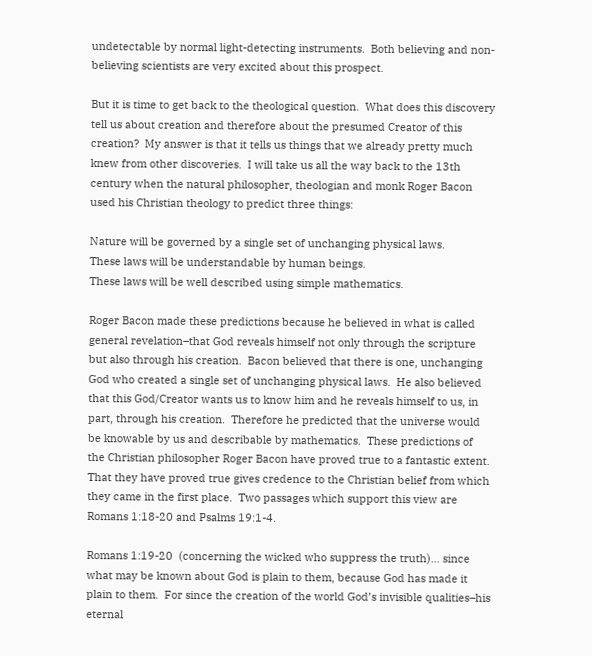undetectable by normal light-detecting instruments.  Both believing and non-believing scientists are very excited about this prospect.

But it is time to get back to the theological question.  What does this discovery tell us about creation and therefore about the presumed Creator of this creation?  My answer is that it tells us things that we already pretty much knew from other discoveries.  I will take us all the way back to the 13th century when the natural philosopher, theologian and monk Roger Bacon used his Christian theology to predict three things:

Nature will be governed by a single set of unchanging physical laws.
These laws will be understandable by human beings.
These laws will be well described using simple mathematics.

Roger Bacon made these predictions because he believed in what is called general revelation–that God reveals himself not only through the scripture but also through his creation.  Bacon believed that there is one, unchanging God who created a single set of unchanging physical laws.  He also believed that this God/Creator wants us to know him and he reveals himself to us, in part, through his creation.  Therefore he predicted that the universe would be knowable by us and describable by mathematics.  These predictions of the Christian philosopher Roger Bacon have proved true to a fantastic extent.  That they have proved true gives credence to the Christian belief from which they came in the first place.  Two passages which support this view are Romans 1:18-20 and Psalms 19:1-4.

Romans 1:19-20  (concerning the wicked who suppress the truth)… since what may be known about God is plain to them, because God has made it plain to them.  For since the creation of the world God’s invisible qualities–his eternal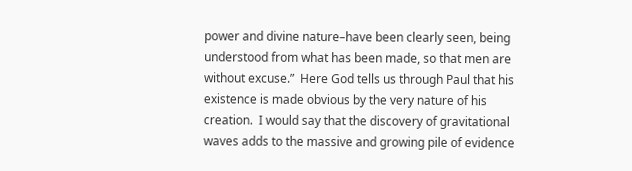power and divine nature–have been clearly seen, being understood from what has been made, so that men are without excuse.”  Here God tells us through Paul that his existence is made obvious by the very nature of his creation.  I would say that the discovery of gravitational waves adds to the massive and growing pile of evidence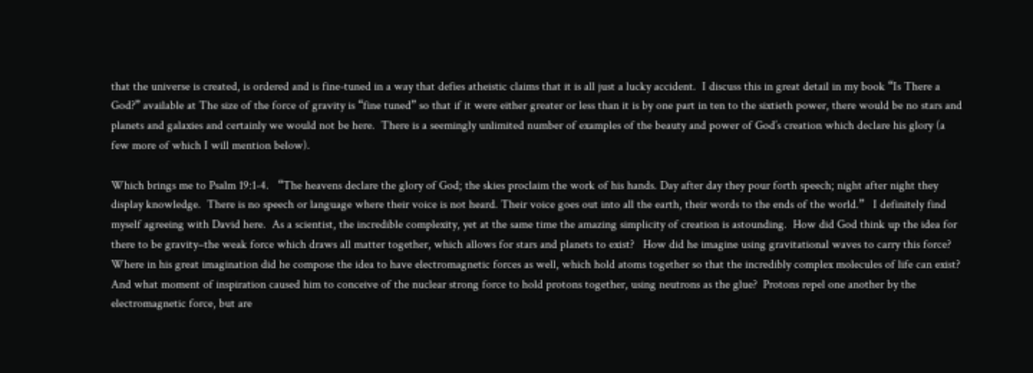that the universe is created, is ordered and is fine-tuned in a way that defies atheistic claims that it is all just a lucky accident.  I discuss this in great detail in my book “Is There a God?” available at The size of the force of gravity is “fine tuned” so that if it were either greater or less than it is by one part in ten to the sixtieth power, there would be no stars and planets and galaxies and certainly we would not be here.  There is a seemingly unlimited number of examples of the beauty and power of God’s creation which declare his glory (a few more of which I will mention below).

Which brings me to Psalm 19:1-4.   “The heavens declare the glory of God; the skies proclaim the work of his hands. Day after day they pour forth speech; night after night they display knowledge.  There is no speech or language where their voice is not heard. Their voice goes out into all the earth, their words to the ends of the world.”   I definitely find myself agreeing with David here.  As a scientist, the incredible complexity, yet at the same time the amazing simplicity of creation is astounding.  How did God think up the idea for there to be gravity–the weak force which draws all matter together, which allows for stars and planets to exist?   How did he imagine using gravitational waves to carry this force?   Where in his great imagination did he compose the idea to have electromagnetic forces as well, which hold atoms together so that the incredibly complex molecules of life can exist?  And what moment of inspiration caused him to conceive of the nuclear strong force to hold protons together, using neutrons as the glue?  Protons repel one another by the electromagnetic force, but are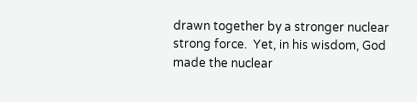drawn together by a stronger nuclear strong force.  Yet, in his wisdom, God made the nuclear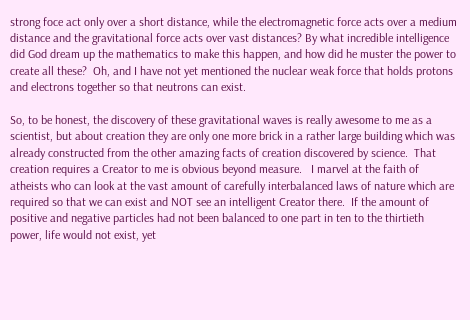strong foce act only over a short distance, while the electromagnetic force acts over a medium distance and the gravitational force acts over vast distances? By what incredible intelligence did God dream up the mathematics to make this happen, and how did he muster the power to create all these?  Oh, and I have not yet mentioned the nuclear weak force that holds protons and electrons together so that neutrons can exist.

So, to be honest, the discovery of these gravitational waves is really awesome to me as a scientist, but about creation they are only one more brick in a rather large building which was already constructed from the other amazing facts of creation discovered by science.  That creation requires a Creator to me is obvious beyond measure.   I marvel at the faith of atheists who can look at the vast amount of carefully interbalanced laws of nature which are required so that we can exist and NOT see an intelligent Creator there.  If the amount of positive and negative particles had not been balanced to one part in ten to the thirtieth power, life would not exist, yet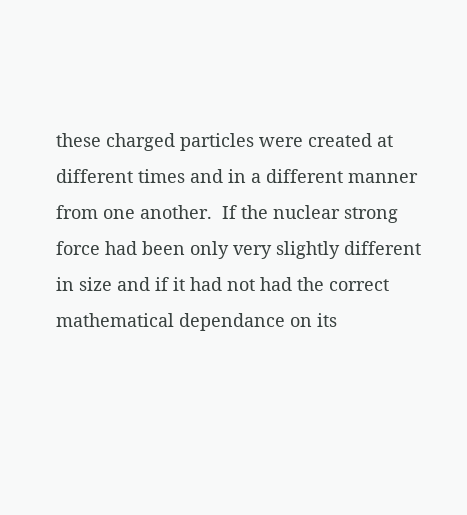these charged particles were created at different times and in a different manner from one another.  If the nuclear strong force had been only very slightly different in size and if it had not had the correct mathematical dependance on its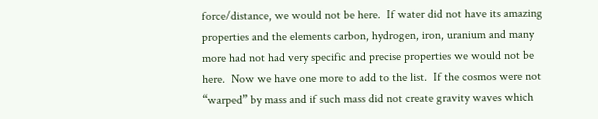force/distance, we would not be here.  If water did not have its amazing properties and the elements carbon, hydrogen, iron, uranium and many more had not had very specific and precise properties we would not be here.  Now we have one more to add to the list.  If the cosmos were not “warped” by mass and if such mass did not create gravity waves which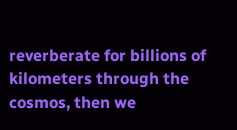reverberate for billions of kilometers through the cosmos, then we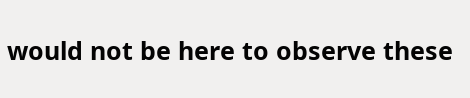would not be here to observe these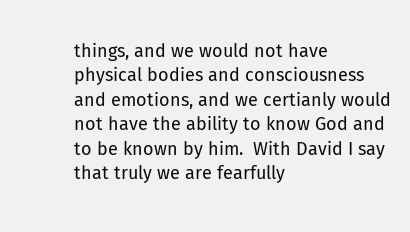things, and we would not have physical bodies and consciousness and emotions, and we certianly would not have the ability to know God and to be known by him.  With David I say that truly we are fearfully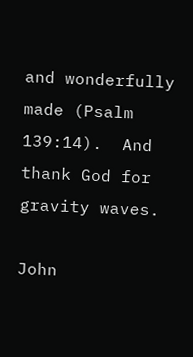and wonderfully made (Psalm 139:14).  And thank God for gravity waves.

John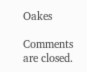Oakes

Comments are closed.